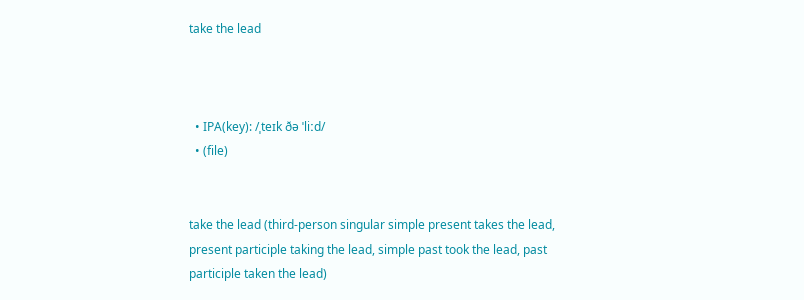take the lead



  • IPA(key): /ˌteɪk ðə ˈliːd/
  • (file)


take the lead (third-person singular simple present takes the lead, present participle taking the lead, simple past took the lead, past participle taken the lead)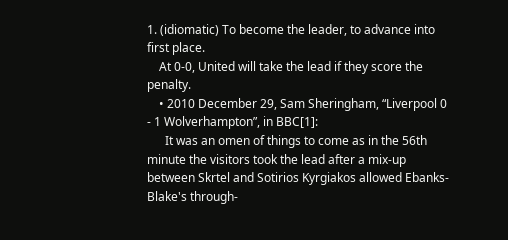1. (idiomatic) To become the leader, to advance into first place.
    At 0-0, United will take the lead if they score the penalty.
    • 2010 December 29, Sam Sheringham, “Liverpool 0 - 1 Wolverhampton”, in BBC[1]:
      It was an omen of things to come as in the 56th minute the visitors took the lead after a mix-up between Skrtel and Sotirios Kyrgiakos allowed Ebanks-Blake's through-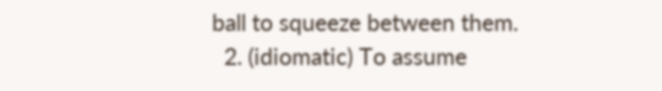ball to squeeze between them.
  2. (idiomatic) To assume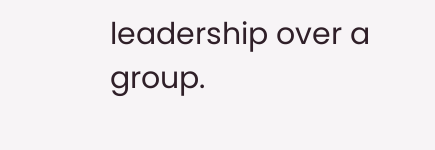leadership over a group.